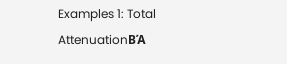Examples 1: Total AttenuationΒΆ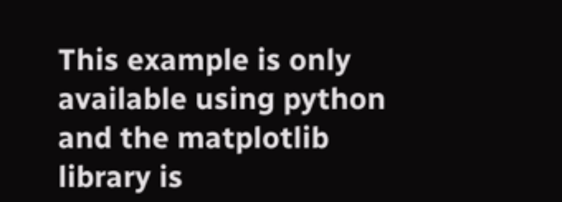This example is only available using python and the matplotlib library is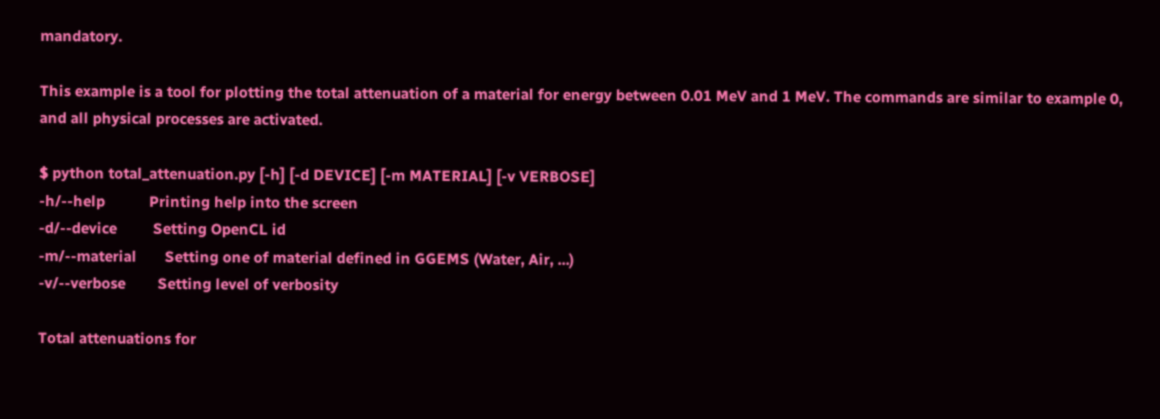mandatory.

This example is a tool for plotting the total attenuation of a material for energy between 0.01 MeV and 1 MeV. The commands are similar to example 0, and all physical processes are activated.

$ python total_attenuation.py [-h] [-d DEVICE] [-m MATERIAL] [-v VERBOSE]
-h/--help           Printing help into the screen
-d/--device         Setting OpenCL id
-m/--material       Setting one of material defined in GGEMS (Water, Air, ...)
-v/--verbose        Setting level of verbosity

Total attenuations for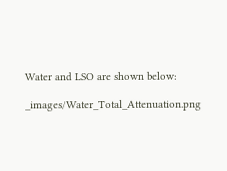Water and LSO are shown below:

_images/Water_Total_Attenuation.png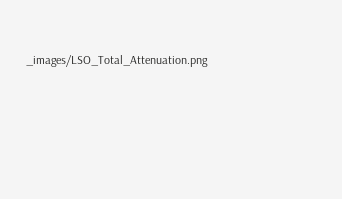_images/LSO_Total_Attenuation.png